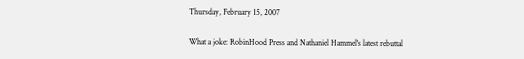Thursday, February 15, 2007

What a joke: RobinHood Press and Nathaniel Hammel's latest rebuttal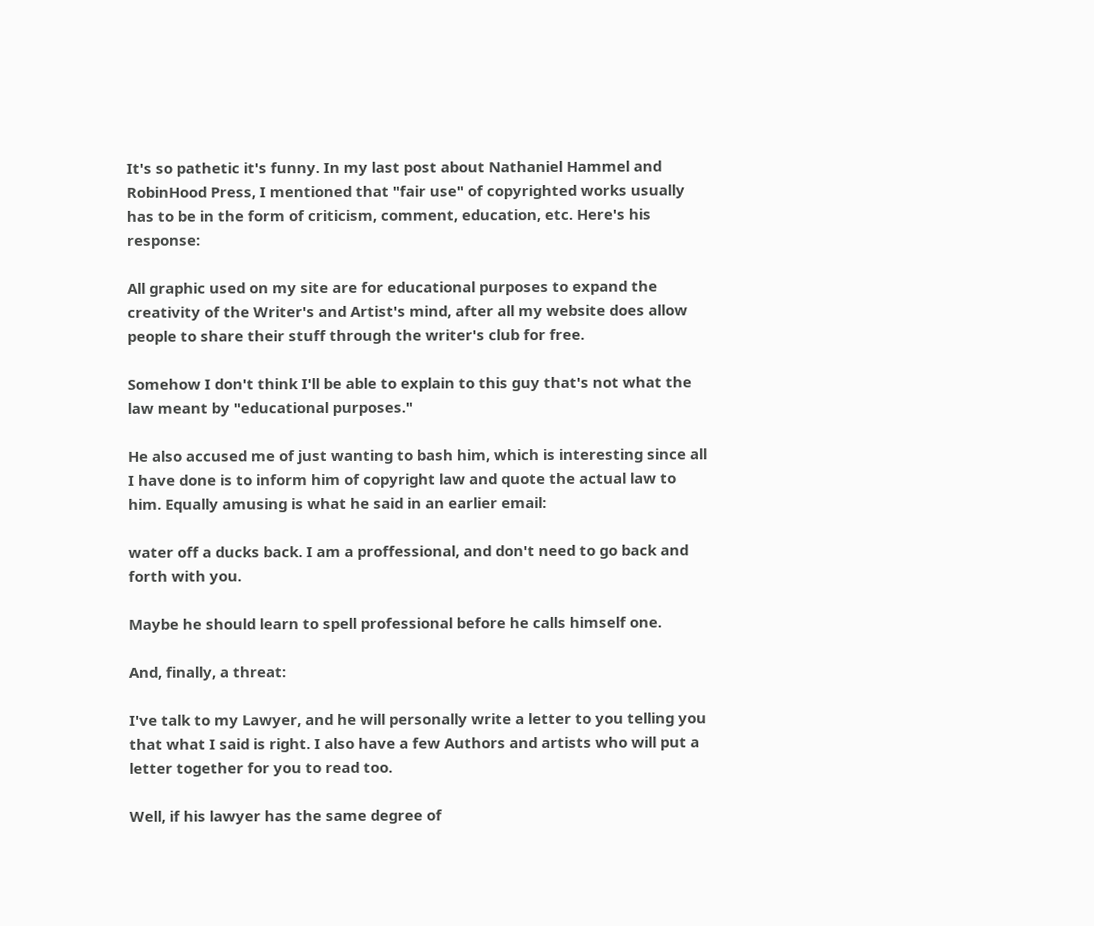It's so pathetic it's funny. In my last post about Nathaniel Hammel and RobinHood Press, I mentioned that "fair use" of copyrighted works usually has to be in the form of criticism, comment, education, etc. Here's his response:

All graphic used on my site are for educational purposes to expand the creativity of the Writer's and Artist's mind, after all my website does allow people to share their stuff through the writer's club for free.

Somehow I don't think I'll be able to explain to this guy that's not what the law meant by "educational purposes."

He also accused me of just wanting to bash him, which is interesting since all I have done is to inform him of copyright law and quote the actual law to him. Equally amusing is what he said in an earlier email:

water off a ducks back. I am a proffessional, and don't need to go back and forth with you.

Maybe he should learn to spell professional before he calls himself one.

And, finally, a threat:

I've talk to my Lawyer, and he will personally write a letter to you telling you that what I said is right. I also have a few Authors and artists who will put a letter together for you to read too.

Well, if his lawyer has the same degree of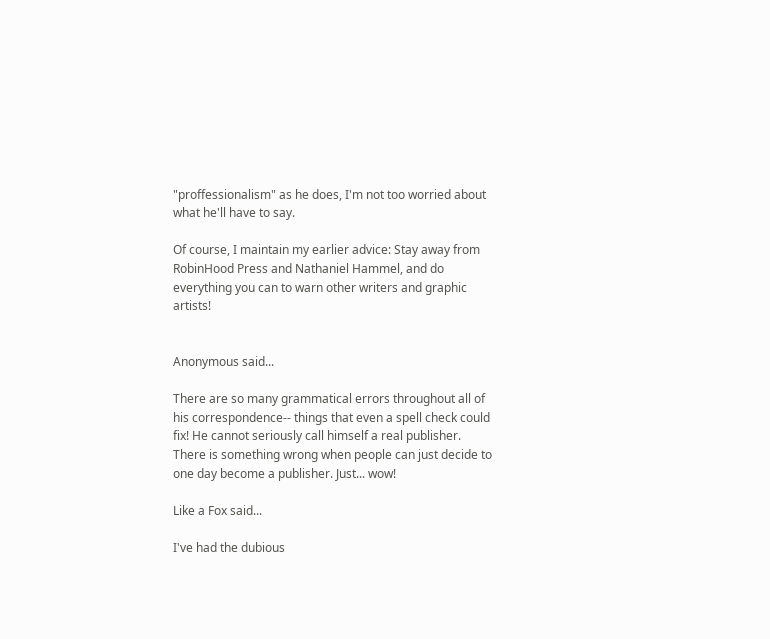"proffessionalism" as he does, I'm not too worried about what he'll have to say.

Of course, I maintain my earlier advice: Stay away from RobinHood Press and Nathaniel Hammel, and do everything you can to warn other writers and graphic artists!


Anonymous said...

There are so many grammatical errors throughout all of his correspondence-- things that even a spell check could fix! He cannot seriously call himself a real publisher. There is something wrong when people can just decide to one day become a publisher. Just... wow!

Like a Fox said...

I've had the dubious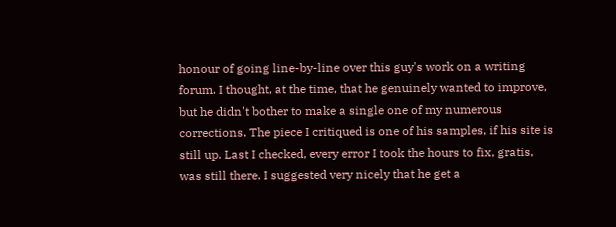honour of going line-by-line over this guy's work on a writing forum. I thought, at the time, that he genuinely wanted to improve, but he didn't bother to make a single one of my numerous corrections. The piece I critiqued is one of his samples, if his site is still up. Last I checked, every error I took the hours to fix, gratis, was still there. I suggested very nicely that he get a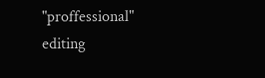"proffessional" editing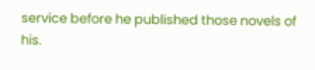service before he published those novels of his.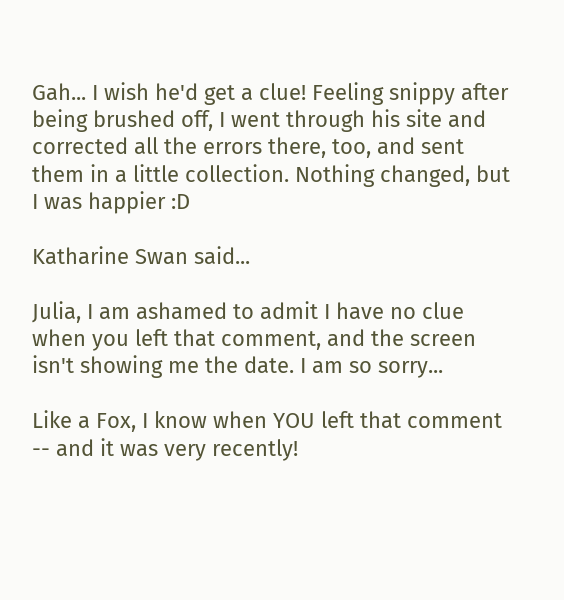Gah... I wish he'd get a clue! Feeling snippy after being brushed off, I went through his site and corrected all the errors there, too, and sent them in a little collection. Nothing changed, but I was happier :D

Katharine Swan said...

Julia, I am ashamed to admit I have no clue when you left that comment, and the screen isn't showing me the date. I am so sorry...

Like a Fox, I know when YOU left that comment -- and it was very recently!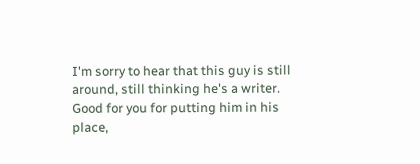I'm sorry to hear that this guy is still around, still thinking he's a writer. Good for you for putting him in his place,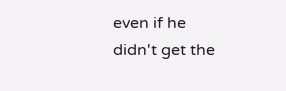even if he didn't get the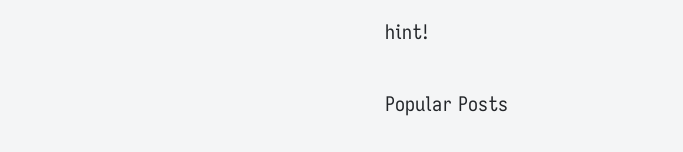hint!


Popular Posts